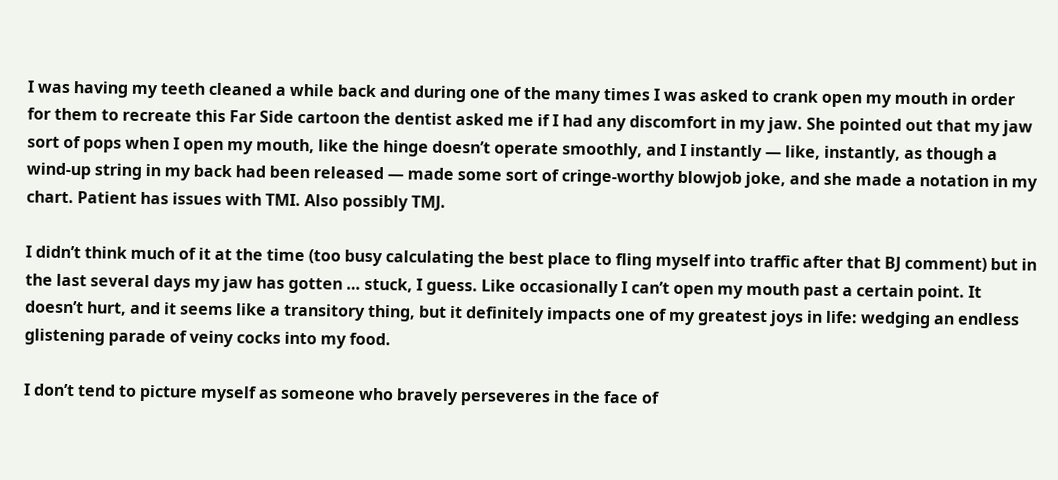I was having my teeth cleaned a while back and during one of the many times I was asked to crank open my mouth in order for them to recreate this Far Side cartoon the dentist asked me if I had any discomfort in my jaw. She pointed out that my jaw sort of pops when I open my mouth, like the hinge doesn’t operate smoothly, and I instantly — like, instantly, as though a wind-up string in my back had been released — made some sort of cringe-worthy blowjob joke, and she made a notation in my chart. Patient has issues with TMI. Also possibly TMJ.

I didn’t think much of it at the time (too busy calculating the best place to fling myself into traffic after that BJ comment) but in the last several days my jaw has gotten … stuck, I guess. Like occasionally I can’t open my mouth past a certain point. It doesn’t hurt, and it seems like a transitory thing, but it definitely impacts one of my greatest joys in life: wedging an endless glistening parade of veiny cocks into my food.

I don’t tend to picture myself as someone who bravely perseveres in the face of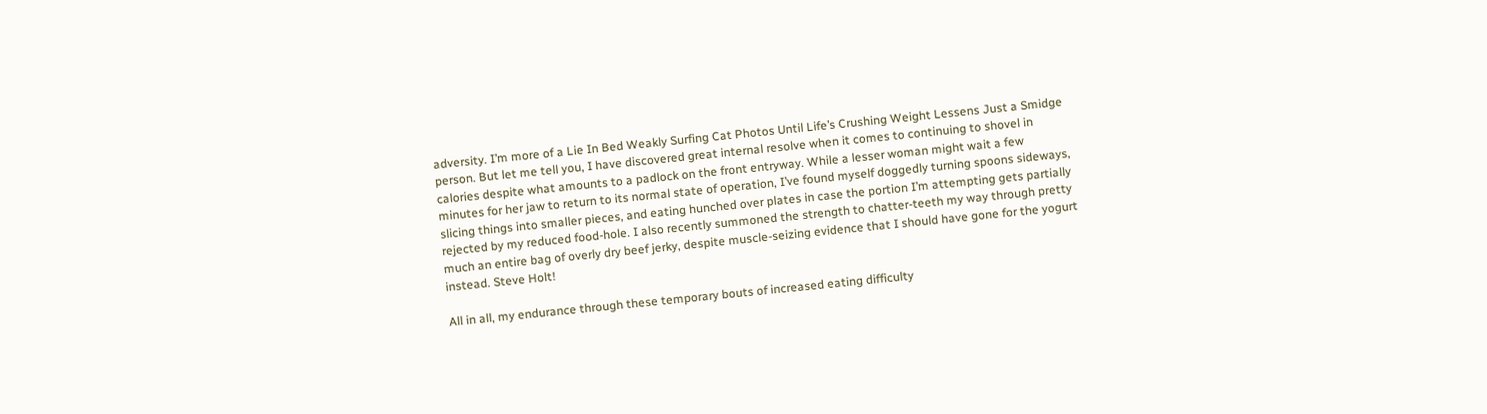adversity. I’m more of a Lie In Bed Weakly Surfing Cat Photos Until Life’s Crushing Weight Lessens Just a Smidge person. But let me tell you, I have discovered great internal resolve when it comes to continuing to shovel in calories despite what amounts to a padlock on the front entryway. While a lesser woman might wait a few minutes for her jaw to return to its normal state of operation, I’ve found myself doggedly turning spoons sideways, slicing things into smaller pieces, and eating hunched over plates in case the portion I’m attempting gets partially rejected by my reduced food-hole. I also recently summoned the strength to chatter-teeth my way through pretty much an entire bag of overly dry beef jerky, despite muscle-seizing evidence that I should have gone for the yogurt instead. Steve Holt!

All in all, my endurance through these temporary bouts of increased eating difficulty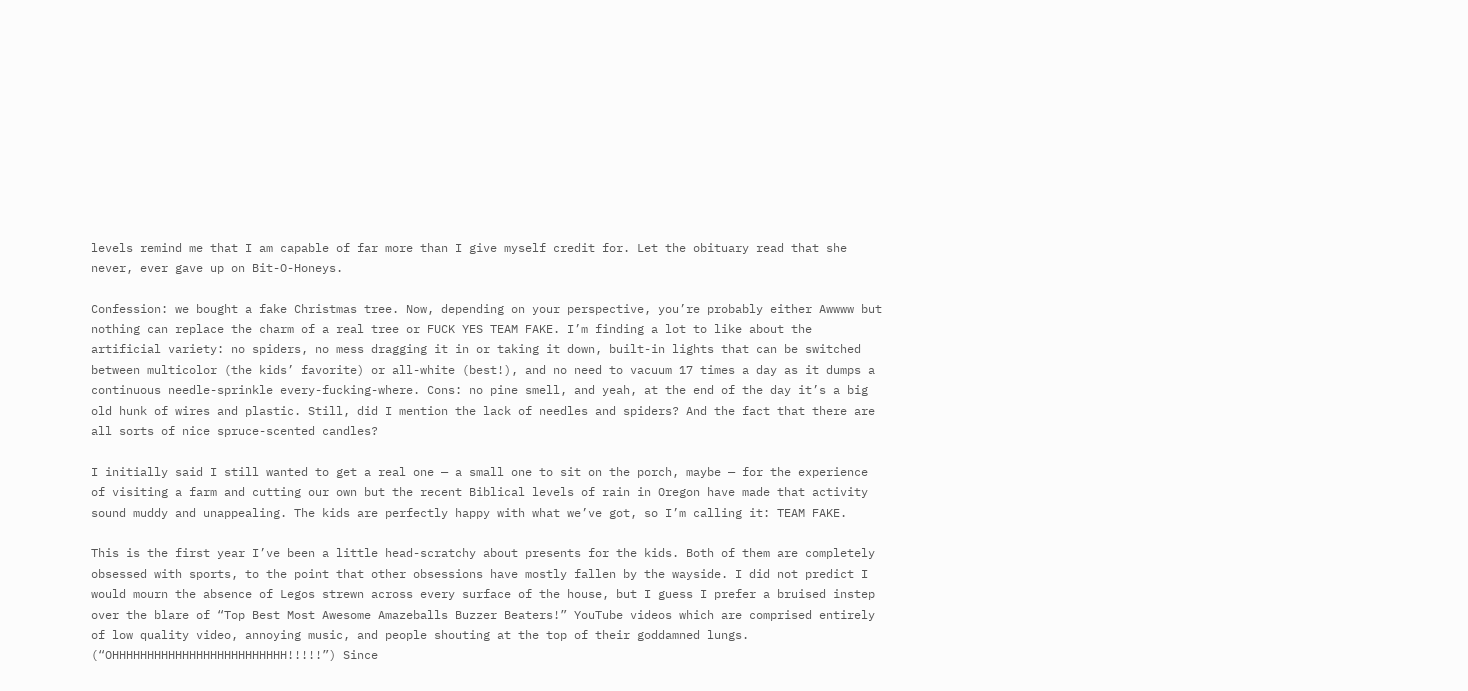levels remind me that I am capable of far more than I give myself credit for. Let the obituary read that she never, ever gave up on Bit-O-Honeys.

Confession: we bought a fake Christmas tree. Now, depending on your perspective, you’re probably either Awwww but nothing can replace the charm of a real tree or FUCK YES TEAM FAKE. I’m finding a lot to like about the artificial variety: no spiders, no mess dragging it in or taking it down, built-in lights that can be switched between multicolor (the kids’ favorite) or all-white (best!), and no need to vacuum 17 times a day as it dumps a continuous needle-sprinkle every-fucking-where. Cons: no pine smell, and yeah, at the end of the day it’s a big old hunk of wires and plastic. Still, did I mention the lack of needles and spiders? And the fact that there are all sorts of nice spruce-scented candles?

I initially said I still wanted to get a real one — a small one to sit on the porch, maybe — for the experience of visiting a farm and cutting our own but the recent Biblical levels of rain in Oregon have made that activity sound muddy and unappealing. The kids are perfectly happy with what we’ve got, so I’m calling it: TEAM FAKE.

This is the first year I’ve been a little head-scratchy about presents for the kids. Both of them are completely obsessed with sports, to the point that other obsessions have mostly fallen by the wayside. I did not predict I would mourn the absence of Legos strewn across every surface of the house, but I guess I prefer a bruised instep over the blare of “Top Best Most Awesome Amazeballs Buzzer Beaters!” YouTube videos which are comprised entirely of low quality video, annoying music, and people shouting at the top of their goddamned lungs. (“OHHHHHHHHHHHHHHHHHHHHHHHHH!!!!!”) Since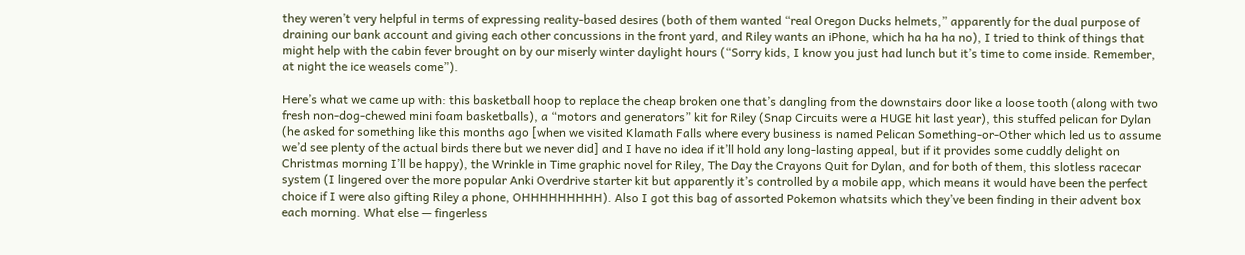they weren’t very helpful in terms of expressing reality-based desires (both of them wanted “real Oregon Ducks helmets,” apparently for the dual purpose of draining our bank account and giving each other concussions in the front yard, and Riley wants an iPhone, which ha ha ha no), I tried to think of things that might help with the cabin fever brought on by our miserly winter daylight hours (“Sorry kids, I know you just had lunch but it’s time to come inside. Remember, at night the ice weasels come”).

Here’s what we came up with: this basketball hoop to replace the cheap broken one that’s dangling from the downstairs door like a loose tooth (along with two fresh non-dog-chewed mini foam basketballs), a “motors and generators” kit for Riley (Snap Circuits were a HUGE hit last year), this stuffed pelican for Dylan (he asked for something like this months ago [when we visited Klamath Falls where every business is named Pelican Something-or-Other which led us to assume we’d see plenty of the actual birds there but we never did] and I have no idea if it’ll hold any long-lasting appeal, but if it provides some cuddly delight on Christmas morning I’ll be happy), the Wrinkle in Time graphic novel for Riley, The Day the Crayons Quit for Dylan, and for both of them, this slotless racecar system (I lingered over the more popular Anki Overdrive starter kit but apparently it’s controlled by a mobile app, which means it would have been the perfect choice if I were also gifting Riley a phone, OHHHHHHHHH). Also I got this bag of assorted Pokemon whatsits which they’ve been finding in their advent box each morning. What else — fingerless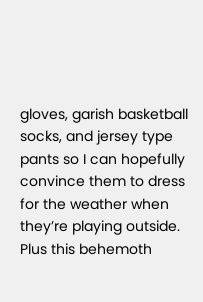gloves, garish basketball socks, and jersey type pants so I can hopefully convince them to dress for the weather when they’re playing outside. Plus this behemoth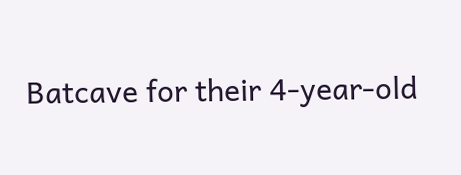Batcave for their 4-year-old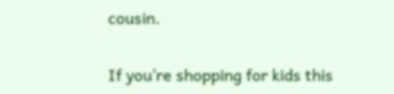cousin.

If you’re shopping for kids this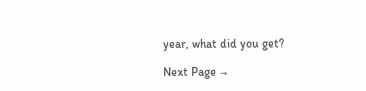year, what did you get?

Next Page →